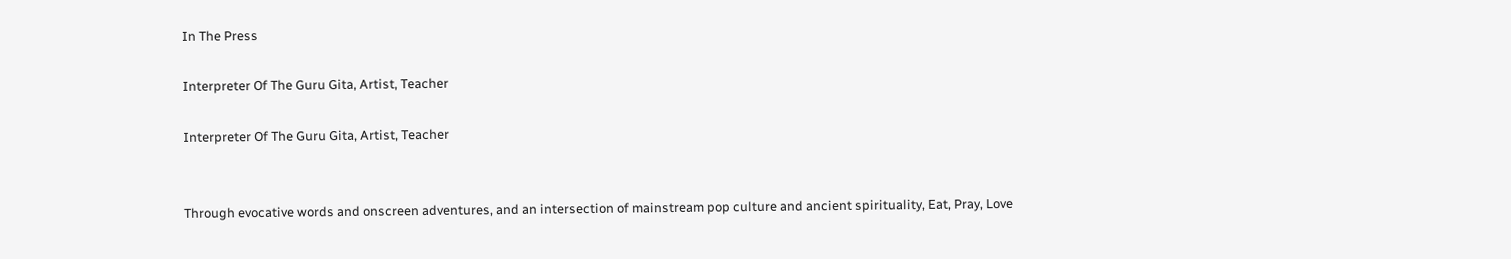In The Press

Interpreter Of The Guru Gita, Artist, Teacher

Interpreter Of The Guru Gita, Artist, Teacher


Through evocative words and onscreen adventures, and an intersection of mainstream pop culture and ancient spirituality, Eat, Pray, Love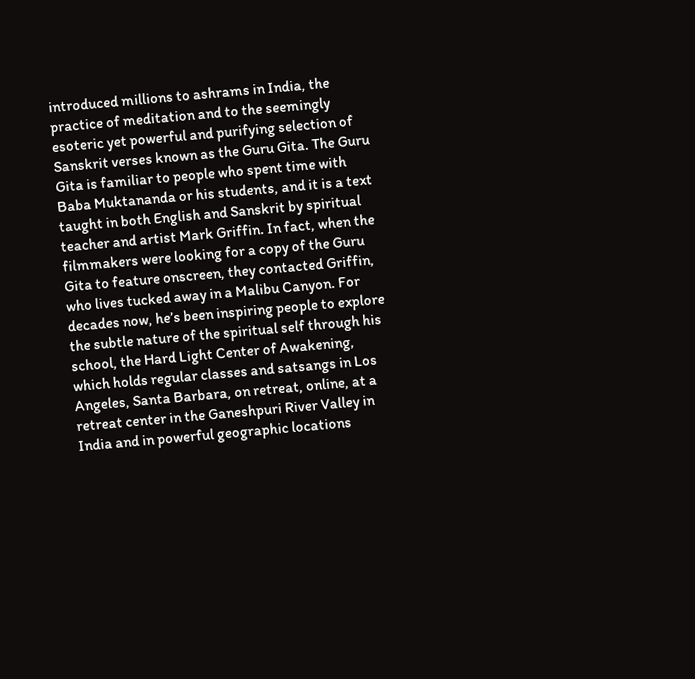introduced millions to ashrams in India, the practice of meditation and to the seemingly esoteric yet powerful and purifying selection of Sanskrit verses known as the Guru Gita. The Guru Gita is familiar to people who spent time with Baba Muktananda or his students, and it is a text taught in both English and Sanskrit by spiritual teacher and artist Mark Griffin. In fact, when the filmmakers were looking for a copy of the Guru Gita to feature onscreen, they contacted Griffin, who lives tucked away in a Malibu Canyon. For decades now, he’s been inspiring people to explore the subtle nature of the spiritual self through his school, the Hard Light Center of Awakening, which holds regular classes and satsangs in Los Angeles, Santa Barbara, on retreat, online, at a retreat center in the Ganeshpuri River Valley in India and in powerful geographic locations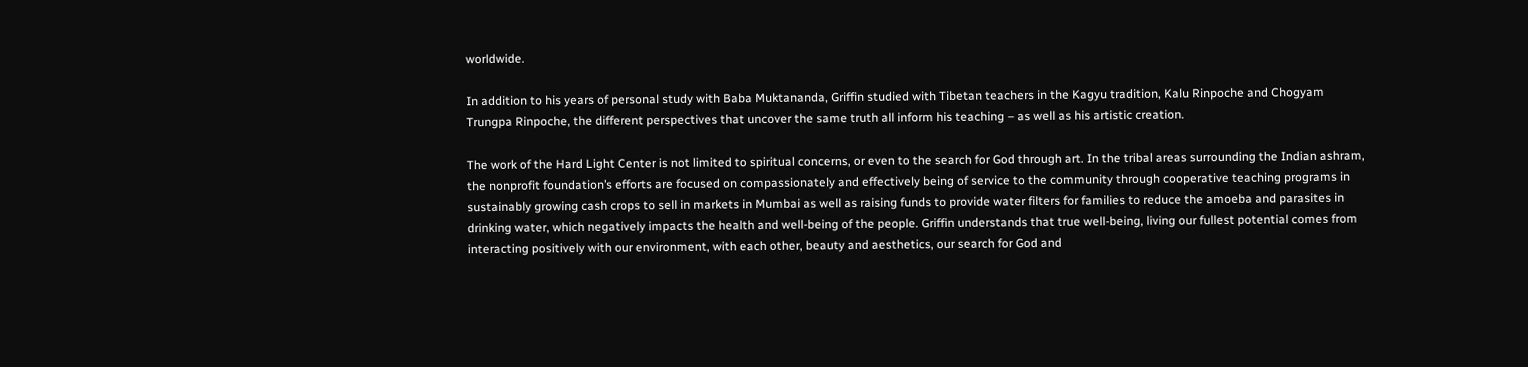worldwide.

In addition to his years of personal study with Baba Muktananda, Griffin studied with Tibetan teachers in the Kagyu tradition, Kalu Rinpoche and Chogyam Trungpa Rinpoche, the different perspectives that uncover the same truth all inform his teaching – as well as his artistic creation.

The work of the Hard Light Center is not limited to spiritual concerns, or even to the search for God through art. In the tribal areas surrounding the Indian ashram, the nonprofit foundation’s efforts are focused on compassionately and effectively being of service to the community through cooperative teaching programs in sustainably growing cash crops to sell in markets in Mumbai as well as raising funds to provide water filters for families to reduce the amoeba and parasites in drinking water, which negatively impacts the health and well-being of the people. Griffin understands that true well-being, living our fullest potential comes from interacting positively with our environment, with each other, beauty and aesthetics, our search for God and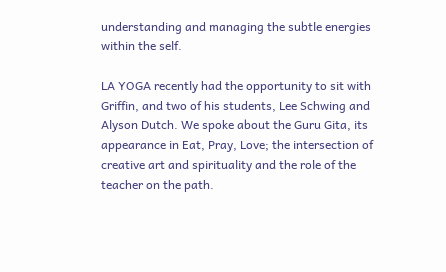understanding and managing the subtle energies within the self.

LA YOGA recently had the opportunity to sit with Griffin, and two of his students, Lee Schwing and Alyson Dutch. We spoke about the Guru Gita, its appearance in Eat, Pray, Love; the intersection of creative art and spirituality and the role of the teacher on the path.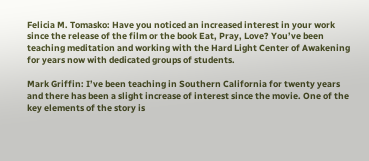Felicia M. Tomasko: Have you noticed an increased interest in your work since the release of the film or the book Eat, Pray, Love? You’ve been teaching meditation and working with the Hard Light Center of Awakening for years now with dedicated groups of students.

Mark Griffin: I’ve been teaching in Southern California for twenty years and there has been a slight increase of interest since the movie. One of the key elements of the story is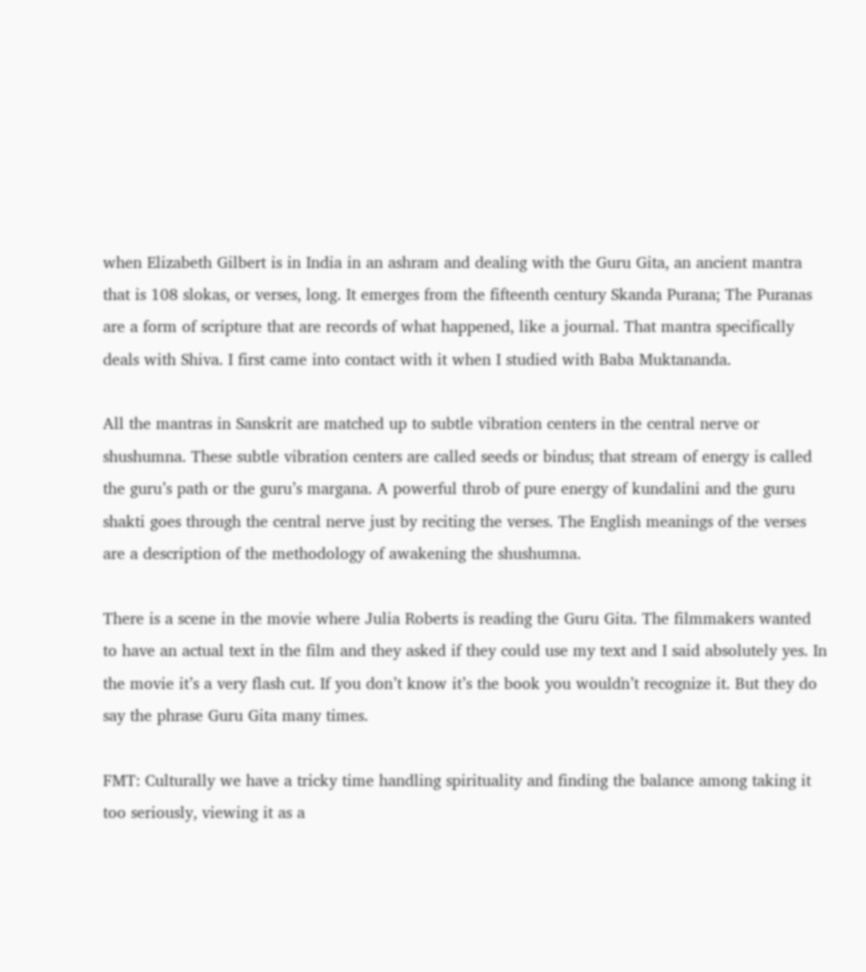when Elizabeth Gilbert is in India in an ashram and dealing with the Guru Gita, an ancient mantra that is 108 slokas, or verses, long. It emerges from the fifteenth century Skanda Purana; The Puranas are a form of scripture that are records of what happened, like a journal. That mantra specifically deals with Shiva. I first came into contact with it when I studied with Baba Muktananda.

All the mantras in Sanskrit are matched up to subtle vibration centers in the central nerve or shushumna. These subtle vibration centers are called seeds or bindus; that stream of energy is called the guru’s path or the guru’s margana. A powerful throb of pure energy of kundalini and the guru shakti goes through the central nerve just by reciting the verses. The English meanings of the verses are a description of the methodology of awakening the shushumna.

There is a scene in the movie where Julia Roberts is reading the Guru Gita. The filmmakers wanted to have an actual text in the film and they asked if they could use my text and I said absolutely yes. In the movie it’s a very flash cut. If you don’t know it’s the book you wouldn’t recognize it. But they do say the phrase Guru Gita many times.

FMT: Culturally we have a tricky time handling spirituality and finding the balance among taking it too seriously, viewing it as a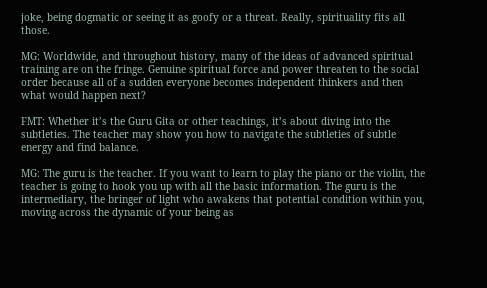joke, being dogmatic or seeing it as goofy or a threat. Really, spirituality fits all those.

MG: Worldwide, and throughout history, many of the ideas of advanced spiritual training are on the fringe. Genuine spiritual force and power threaten to the social order because all of a sudden everyone becomes independent thinkers and then what would happen next?

FMT: Whether it’s the Guru Gita or other teachings, it’s about diving into the subtleties. The teacher may show you how to navigate the subtleties of subtle energy and find balance.

MG: The guru is the teacher. If you want to learn to play the piano or the violin, the teacher is going to hook you up with all the basic information. The guru is the intermediary, the bringer of light who awakens that potential condition within you, moving across the dynamic of your being as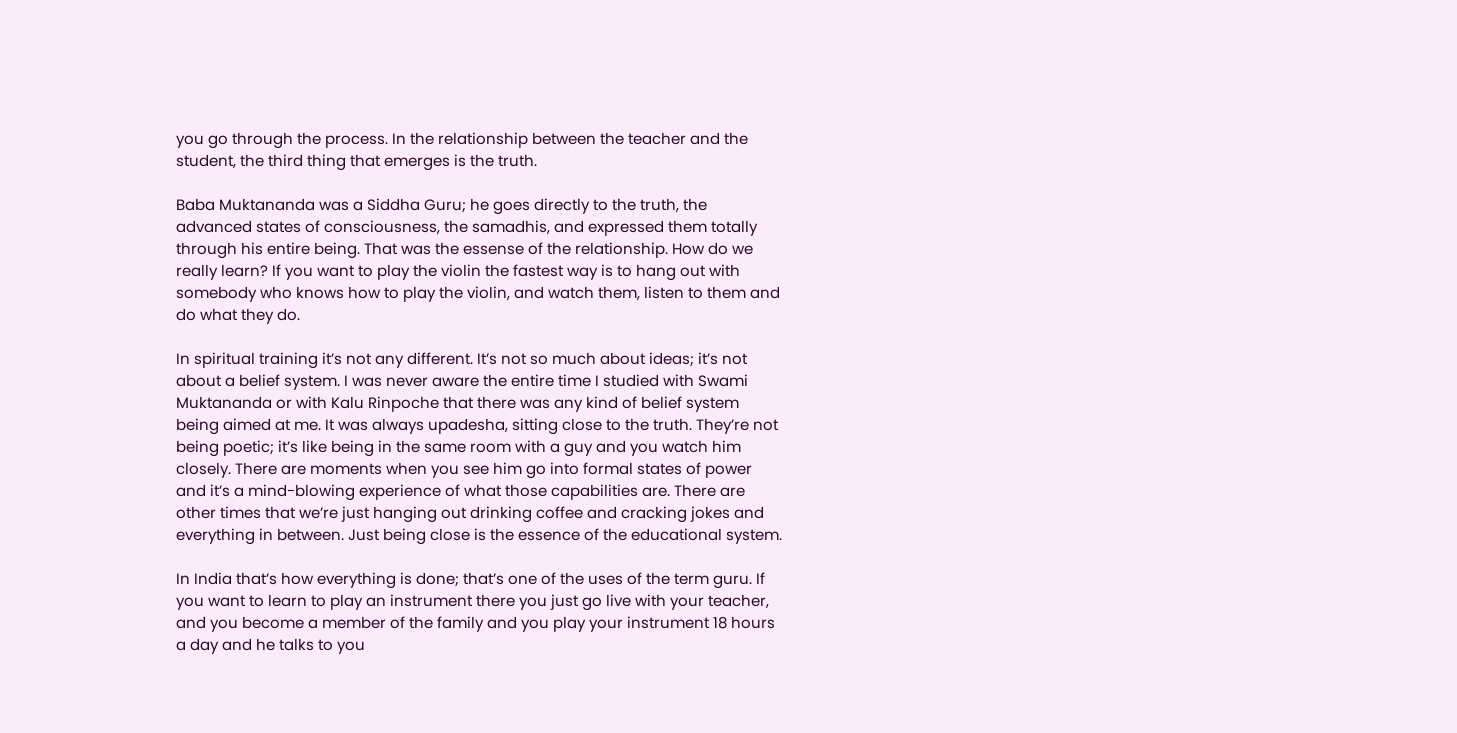you go through the process. In the relationship between the teacher and the student, the third thing that emerges is the truth.

Baba Muktananda was a Siddha Guru; he goes directly to the truth, the advanced states of consciousness, the samadhis, and expressed them totally through his entire being. That was the essense of the relationship. How do we really learn? If you want to play the violin the fastest way is to hang out with somebody who knows how to play the violin, and watch them, listen to them and do what they do.

In spiritual training it’s not any different. It’s not so much about ideas; it’s not about a belief system. I was never aware the entire time I studied with Swami Muktananda or with Kalu Rinpoche that there was any kind of belief system being aimed at me. It was always upadesha, sitting close to the truth. They’re not being poetic; it’s like being in the same room with a guy and you watch him closely. There are moments when you see him go into formal states of power and it’s a mind-blowing experience of what those capabilities are. There are other times that we’re just hanging out drinking coffee and cracking jokes and everything in between. Just being close is the essence of the educational system.

In India that’s how everything is done; that’s one of the uses of the term guru. If you want to learn to play an instrument there you just go live with your teacher, and you become a member of the family and you play your instrument 18 hours a day and he talks to you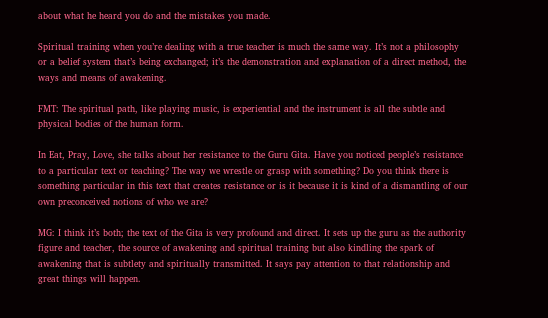about what he heard you do and the mistakes you made.

Spiritual training when you’re dealing with a true teacher is much the same way. It’s not a philosophy or a belief system that’s being exchanged; it’s the demonstration and explanation of a direct method, the ways and means of awakening.

FMT: The spiritual path, like playing music, is experiential and the instrument is all the subtle and physical bodies of the human form.

In Eat, Pray, Love, she talks about her resistance to the Guru Gita. Have you noticed people’s resistance to a particular text or teaching? The way we wrestle or grasp with something? Do you think there is something particular in this text that creates resistance or is it because it is kind of a dismantling of our own preconceived notions of who we are?

MG: I think it’s both; the text of the Gita is very profound and direct. It sets up the guru as the authority figure and teacher, the source of awakening and spiritual training but also kindling the spark of awakening that is subtlety and spiritually transmitted. It says pay attention to that relationship and great things will happen.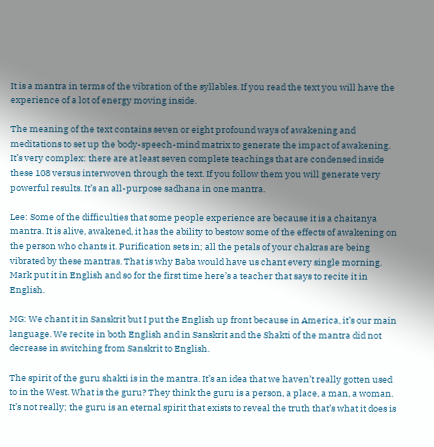It is a mantra in terms of the vibration of the syllables. If you read the text you will have the experience of a lot of energy moving inside.

The meaning of the text contains seven or eight profound ways of awakening and meditations to set up the body-speech-mind matrix to generate the impact of awakening. It’s very complex: there are at least seven complete teachings that are condensed inside these 108 versus interwoven through the text. If you follow them you will generate very powerful results. It’s an all-purpose sadhana in one mantra.

Lee: Some of the difficulties that some people experience are because it is a chaitanya mantra. It is alive, awakened, it has the ability to bestow some of the effects of awakening on the person who chants it. Purification sets in; all the petals of your chakras are being vibrated by these mantras. That is why Baba would have us chant every single morning. Mark put it in English and so for the first time here’s a teacher that says to recite it in English.

MG: We chant it in Sanskrit but I put the English up front because in America, it’s our main language. We recite in both English and in Sanskrit and the Shakti of the mantra did not decrease in switching from Sanskrit to English.

The spirit of the guru shakti is in the mantra. It’s an idea that we haven’t really gotten used to in the West. What is the guru? They think the guru is a person, a place, a man, a woman. It’s not really; the guru is an eternal spirit that exists to reveal the truth that’s what it does is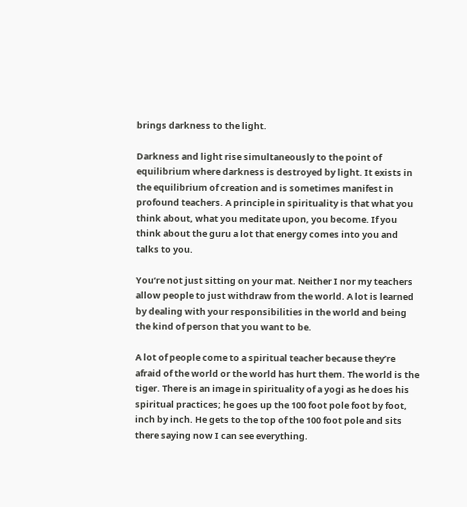brings darkness to the light.

Darkness and light rise simultaneously to the point of equilibrium where darkness is destroyed by light. It exists in the equilibrium of creation and is sometimes manifest in profound teachers. A principle in spirituality is that what you think about, what you meditate upon, you become. If you think about the guru a lot that energy comes into you and talks to you.

You’re not just sitting on your mat. Neither I nor my teachers allow people to just withdraw from the world. A lot is learned by dealing with your responsibilities in the world and being the kind of person that you want to be.

A lot of people come to a spiritual teacher because they’re afraid of the world or the world has hurt them. The world is the tiger. There is an image in spirituality of a yogi as he does his spiritual practices; he goes up the 100 foot pole foot by foot, inch by inch. He gets to the top of the 100 foot pole and sits there saying now I can see everything.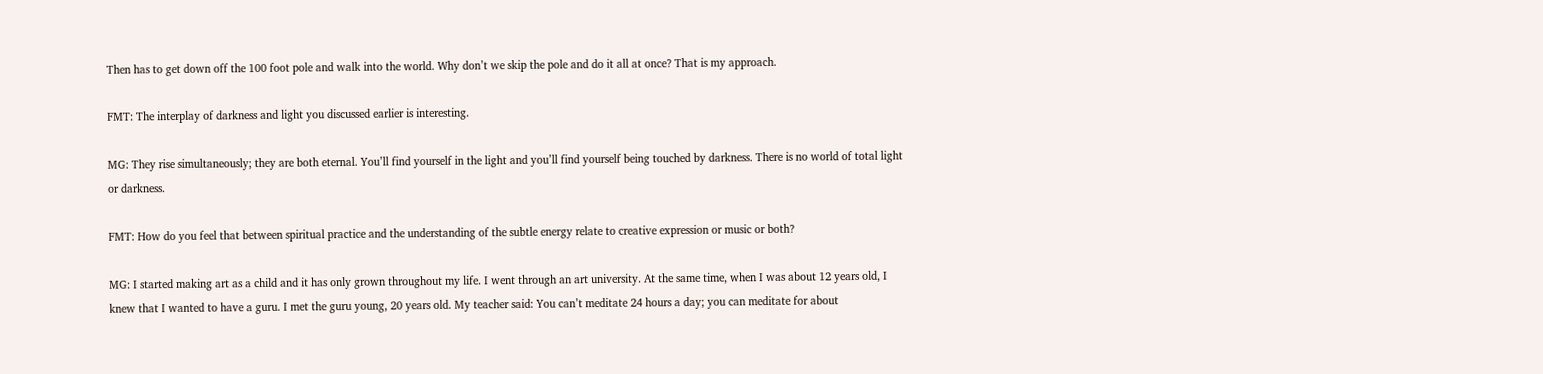Then has to get down off the 100 foot pole and walk into the world. Why don’t we skip the pole and do it all at once? That is my approach.

FMT: The interplay of darkness and light you discussed earlier is interesting.

MG: They rise simultaneously; they are both eternal. You’ll find yourself in the light and you’ll find yourself being touched by darkness. There is no world of total light or darkness.

FMT: How do you feel that between spiritual practice and the understanding of the subtle energy relate to creative expression or music or both?

MG: I started making art as a child and it has only grown throughout my life. I went through an art university. At the same time, when I was about 12 years old, I knew that I wanted to have a guru. I met the guru young, 20 years old. My teacher said: You can’t meditate 24 hours a day; you can meditate for about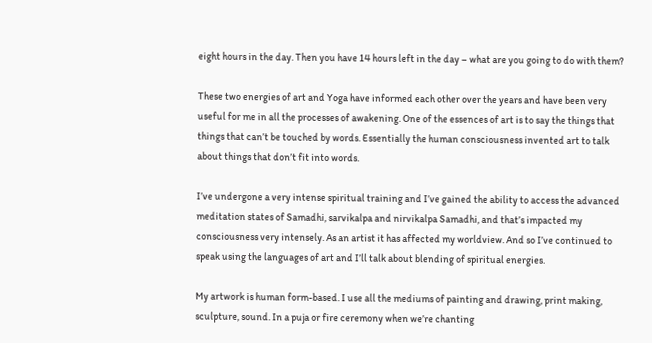eight hours in the day. Then you have 14 hours left in the day – what are you going to do with them?

These two energies of art and Yoga have informed each other over the years and have been very useful for me in all the processes of awakening. One of the essences of art is to say the things that things that can’t be touched by words. Essentially the human consciousness invented art to talk about things that don’t fit into words.

I’ve undergone a very intense spiritual training and I’ve gained the ability to access the advanced meditation states of Samadhi, sarvikalpa and nirvikalpa Samadhi, and that’s impacted my consciousness very intensely. As an artist it has affected my worldview. And so I’ve continued to speak using the languages of art and I’ll talk about blending of spiritual energies.

My artwork is human form-based. I use all the mediums of painting and drawing, print making, sculpture, sound. In a puja or fire ceremony when we’re chanting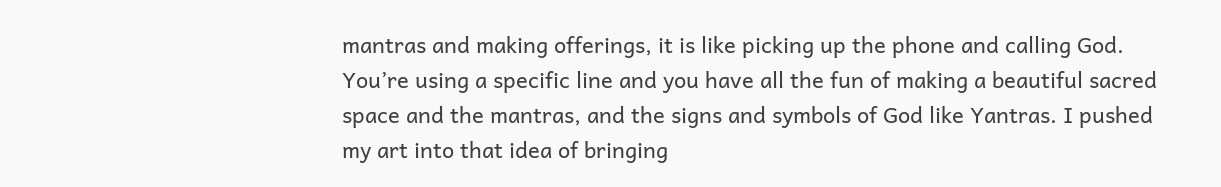mantras and making offerings, it is like picking up the phone and calling God. You’re using a specific line and you have all the fun of making a beautiful sacred space and the mantras, and the signs and symbols of God like Yantras. I pushed my art into that idea of bringing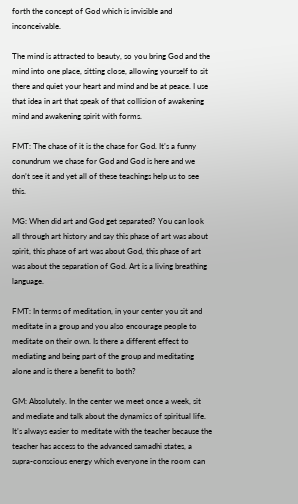forth the concept of God which is invisible and inconceivable.

The mind is attracted to beauty, so you bring God and the mind into one place, sitting close, allowing yourself to sit there and quiet your heart and mind and be at peace. I use that idea in art that speak of that collision of awakening mind and awakening spirit with forms.

FMT: The chase of it is the chase for God. It’s a funny conundrum we chase for God and God is here and we don’t see it and yet all of these teachings help us to see this.

MG: When did art and God get separated? You can look all through art history and say this phase of art was about spirit, this phase of art was about God, this phase of art was about the separation of God. Art is a living breathing language.

FMT: In terms of meditation, in your center you sit and meditate in a group and you also encourage people to meditate on their own. Is there a different effect to mediating and being part of the group and meditating alone and is there a benefit to both?

GM: Absolutely. In the center we meet once a week, sit and mediate and talk about the dynamics of spiritual life. It’s always easier to meditate with the teacher because the teacher has access to the advanced samadhi states, a supra-conscious energy which everyone in the room can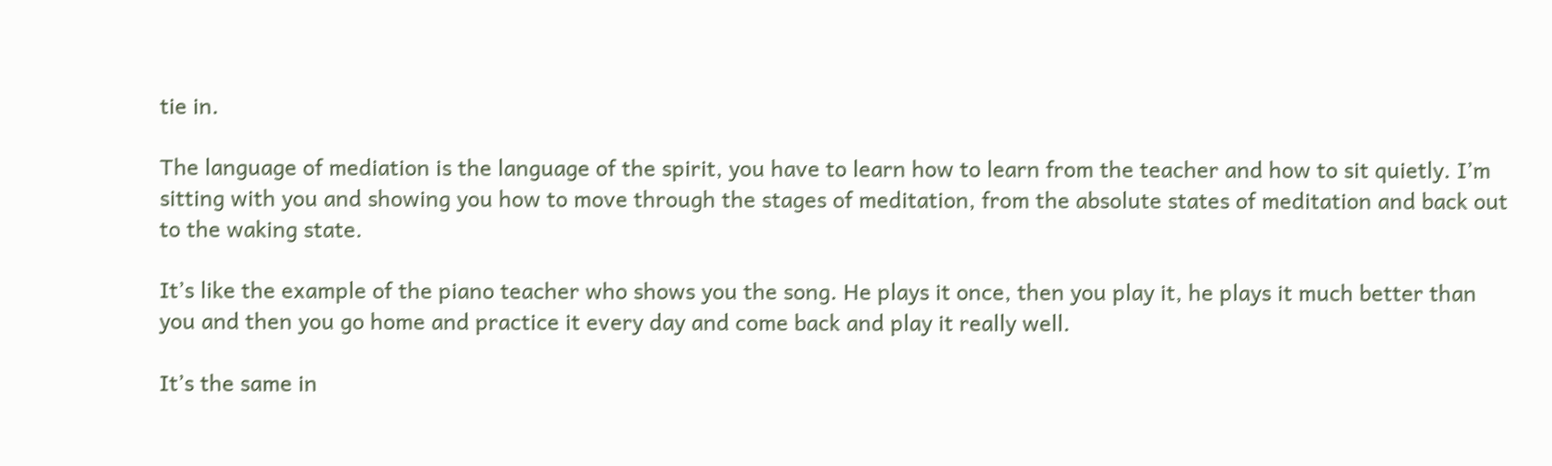tie in.

The language of mediation is the language of the spirit, you have to learn how to learn from the teacher and how to sit quietly. I’m sitting with you and showing you how to move through the stages of meditation, from the absolute states of meditation and back out to the waking state.

It’s like the example of the piano teacher who shows you the song. He plays it once, then you play it, he plays it much better than you and then you go home and practice it every day and come back and play it really well.

It’s the same in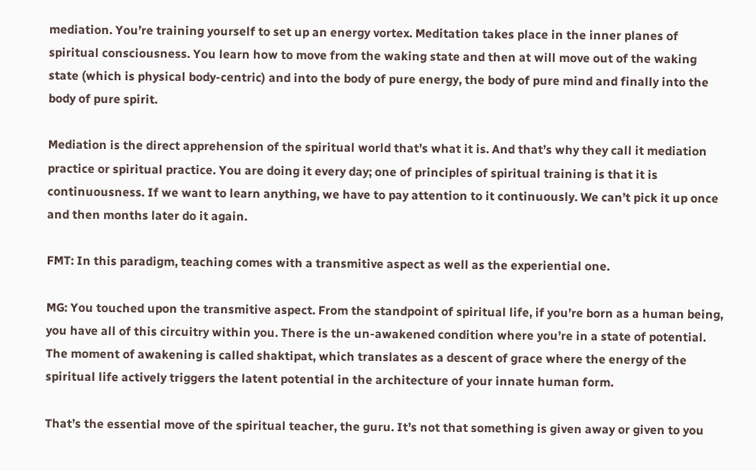mediation. You’re training yourself to set up an energy vortex. Meditation takes place in the inner planes of spiritual consciousness. You learn how to move from the waking state and then at will move out of the waking state (which is physical body-centric) and into the body of pure energy, the body of pure mind and finally into the body of pure spirit.

Mediation is the direct apprehension of the spiritual world that’s what it is. And that’s why they call it mediation practice or spiritual practice. You are doing it every day; one of principles of spiritual training is that it is continuousness. If we want to learn anything, we have to pay attention to it continuously. We can’t pick it up once and then months later do it again.

FMT: In this paradigm, teaching comes with a transmitive aspect as well as the experiential one.

MG: You touched upon the transmitive aspect. From the standpoint of spiritual life, if you’re born as a human being, you have all of this circuitry within you. There is the un-awakened condition where you’re in a state of potential. The moment of awakening is called shaktipat, which translates as a descent of grace where the energy of the spiritual life actively triggers the latent potential in the architecture of your innate human form.

That’s the essential move of the spiritual teacher, the guru. It’s not that something is given away or given to you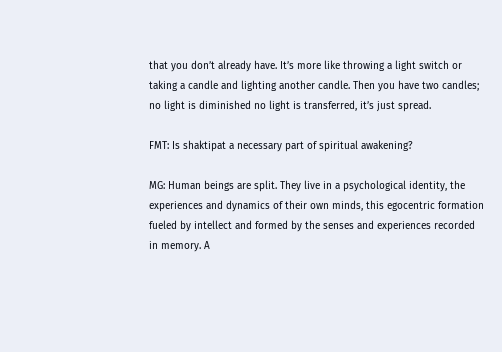that you don’t already have. It’s more like throwing a light switch or taking a candle and lighting another candle. Then you have two candles; no light is diminished no light is transferred, it’s just spread.

FMT: Is shaktipat a necessary part of spiritual awakening?

MG: Human beings are split. They live in a psychological identity, the experiences and dynamics of their own minds, this egocentric formation fueled by intellect and formed by the senses and experiences recorded in memory. A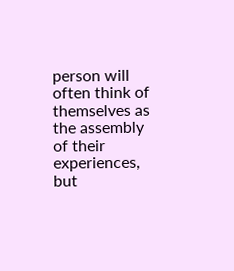person will often think of themselves as the assembly of their experiences, but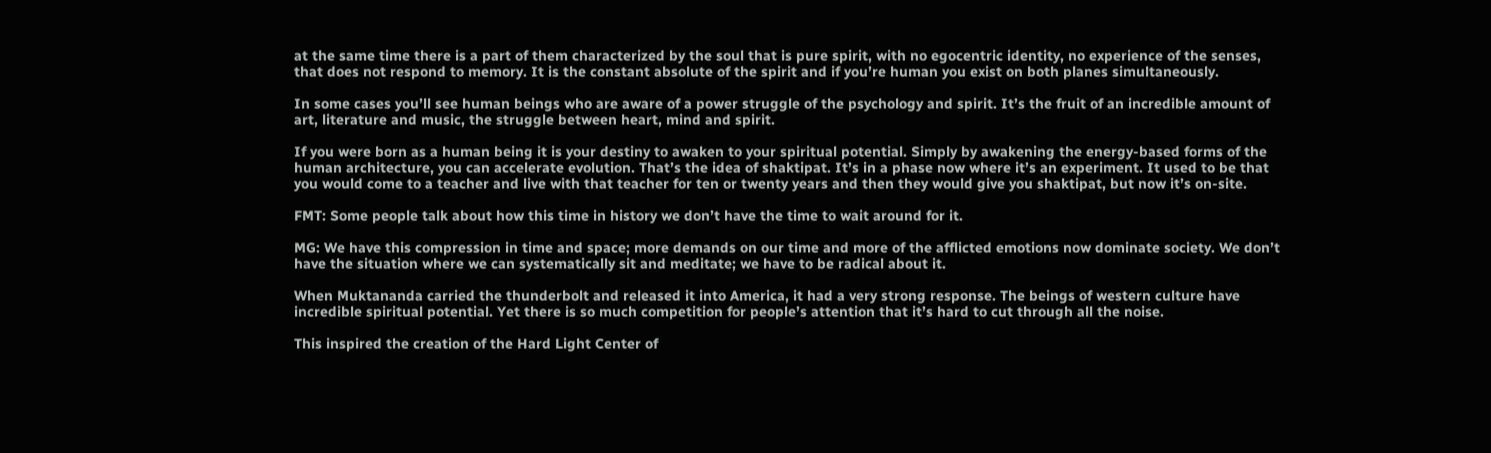at the same time there is a part of them characterized by the soul that is pure spirit, with no egocentric identity, no experience of the senses, that does not respond to memory. It is the constant absolute of the spirit and if you’re human you exist on both planes simultaneously.

In some cases you’ll see human beings who are aware of a power struggle of the psychology and spirit. It’s the fruit of an incredible amount of art, literature and music, the struggle between heart, mind and spirit.

If you were born as a human being it is your destiny to awaken to your spiritual potential. Simply by awakening the energy-based forms of the human architecture, you can accelerate evolution. That’s the idea of shaktipat. It’s in a phase now where it’s an experiment. It used to be that you would come to a teacher and live with that teacher for ten or twenty years and then they would give you shaktipat, but now it’s on-site.

FMT: Some people talk about how this time in history we don’t have the time to wait around for it.

MG: We have this compression in time and space; more demands on our time and more of the afflicted emotions now dominate society. We don’t have the situation where we can systematically sit and meditate; we have to be radical about it.

When Muktananda carried the thunderbolt and released it into America, it had a very strong response. The beings of western culture have incredible spiritual potential. Yet there is so much competition for people’s attention that it’s hard to cut through all the noise.

This inspired the creation of the Hard Light Center of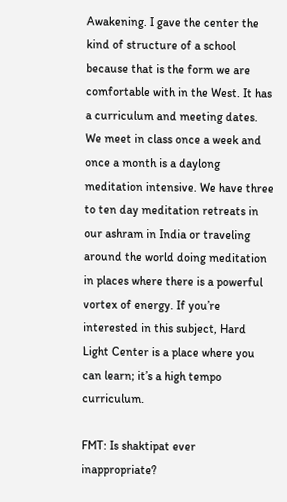Awakening. I gave the center the kind of structure of a school because that is the form we are comfortable with in the West. It has a curriculum and meeting dates. We meet in class once a week and once a month is a daylong meditation intensive. We have three to ten day meditation retreats in our ashram in India or traveling around the world doing meditation in places where there is a powerful vortex of energy. If you’re interested in this subject, Hard Light Center is a place where you can learn; it’s a high tempo curriculum.

FMT: Is shaktipat ever inappropriate?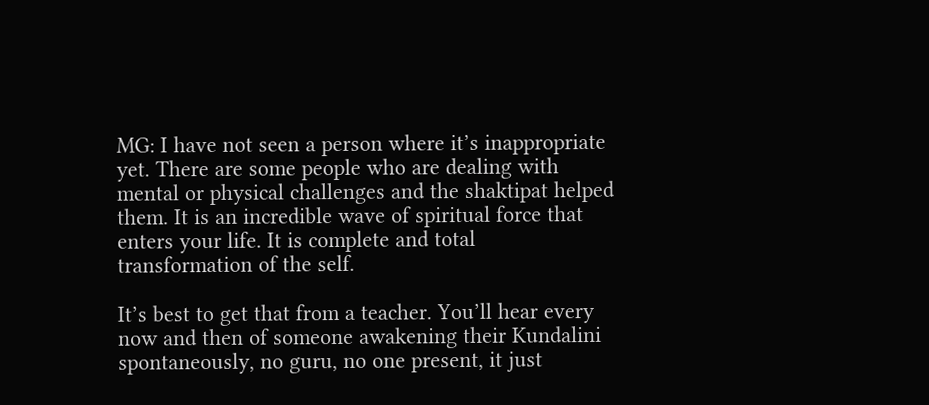MG: I have not seen a person where it’s inappropriate yet. There are some people who are dealing with mental or physical challenges and the shaktipat helped them. It is an incredible wave of spiritual force that enters your life. It is complete and total transformation of the self.

It’s best to get that from a teacher. You’ll hear every now and then of someone awakening their Kundalini spontaneously, no guru, no one present, it just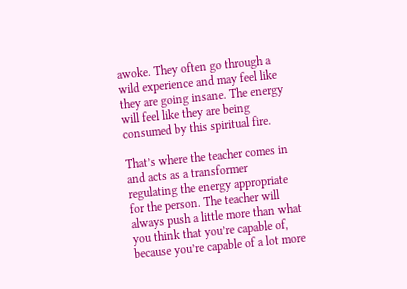awoke. They often go through a wild experience and may feel like they are going insane. The energy will feel like they are being consumed by this spiritual fire.

That’s where the teacher comes in and acts as a transformer regulating the energy appropriate for the person. The teacher will always push a little more than what you think that you’re capable of, because you’re capable of a lot more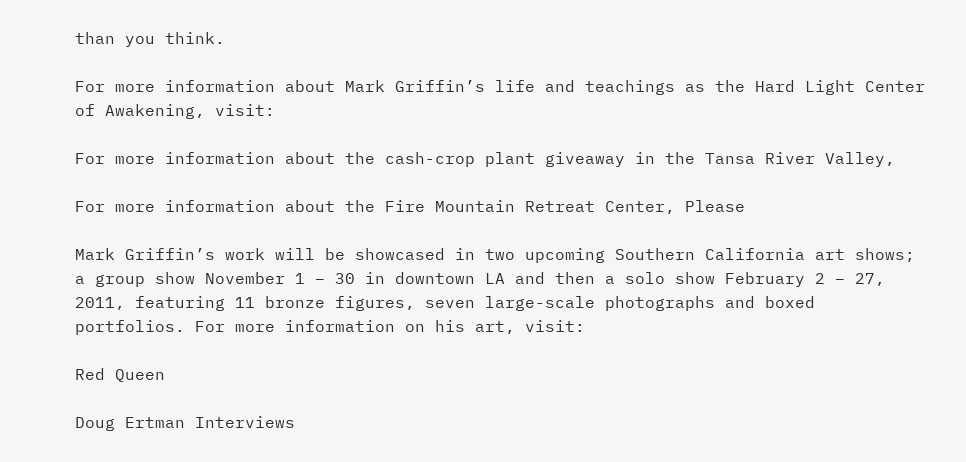than you think.

For more information about Mark Griffin’s life and teachings as the Hard Light Center of Awakening, visit:

For more information about the cash-crop plant giveaway in the Tansa River Valley,

For more information about the Fire Mountain Retreat Center, Please

Mark Griffin’s work will be showcased in two upcoming Southern California art shows; a group show November 1 – 30 in downtown LA and then a solo show February 2 – 27, 2011, featuring 11 bronze figures, seven large-scale photographs and boxed portfolios. For more information on his art, visit:

Red Queen

Doug Ertman Interviews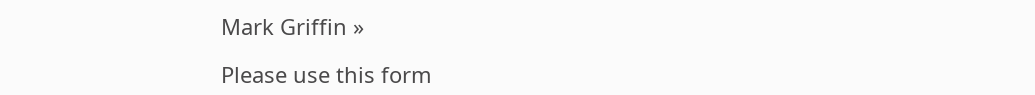Mark Griffin »

Please use this form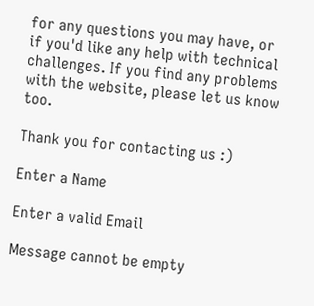for any questions you may have, or if you'd like any help with technical challenges. If you find any problems with the website, please let us know too.

Thank you for contacting us :)

Enter a Name

Enter a valid Email

Message cannot be empty